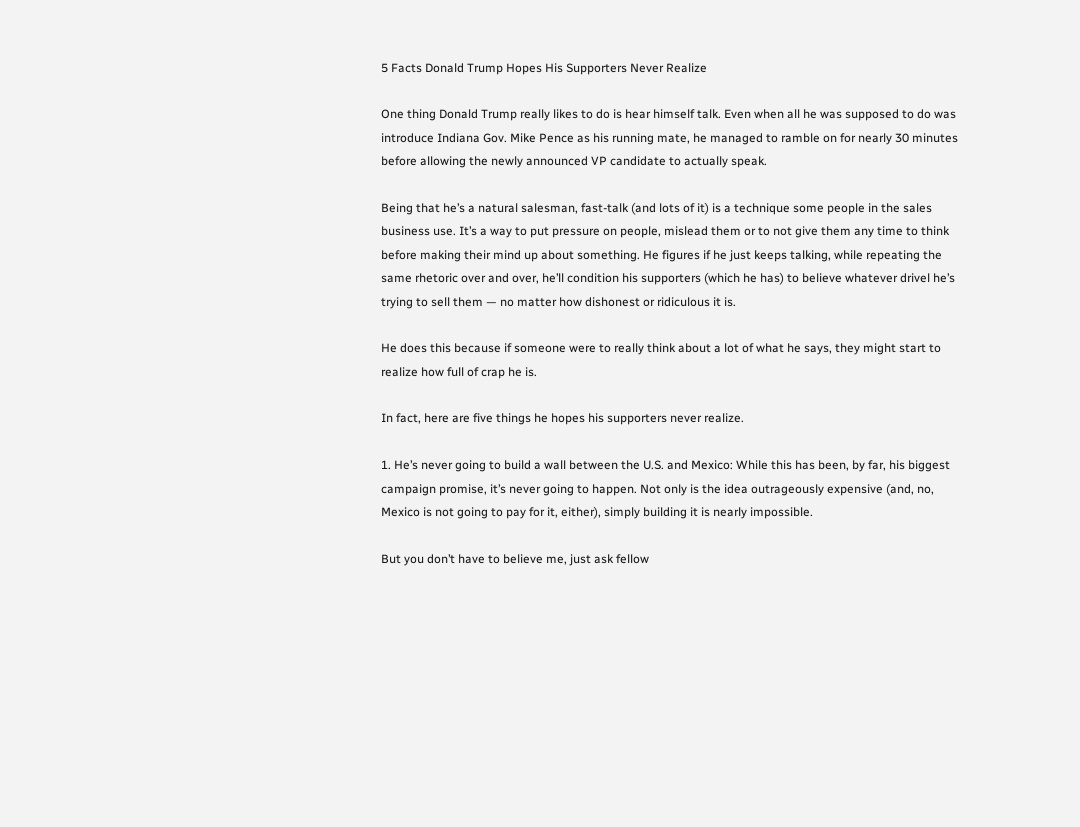5 Facts Donald Trump Hopes His Supporters Never Realize

One thing Donald Trump really likes to do is hear himself talk. Even when all he was supposed to do was introduce Indiana Gov. Mike Pence as his running mate, he managed to ramble on for nearly 30 minutes before allowing the newly announced VP candidate to actually speak.

Being that he’s a natural salesman, fast-talk (and lots of it) is a technique some people in the sales business use. It’s a way to put pressure on people, mislead them or to not give them any time to think before making their mind up about something. He figures if he just keeps talking, while repeating the same rhetoric over and over, he’ll condition his supporters (which he has) to believe whatever drivel he’s trying to sell them — no matter how dishonest or ridiculous it is.

He does this because if someone were to really think about a lot of what he says, they might start to realize how full of crap he is.

In fact, here are five things he hopes his supporters never realize.

1. He’s never going to build a wall between the U.S. and Mexico: While this has been, by far, his biggest campaign promise, it’s never going to happen. Not only is the idea outrageously expensive (and, no, Mexico is not going to pay for it, either), simply building it is nearly impossible.

But you don’t have to believe me, just ask fellow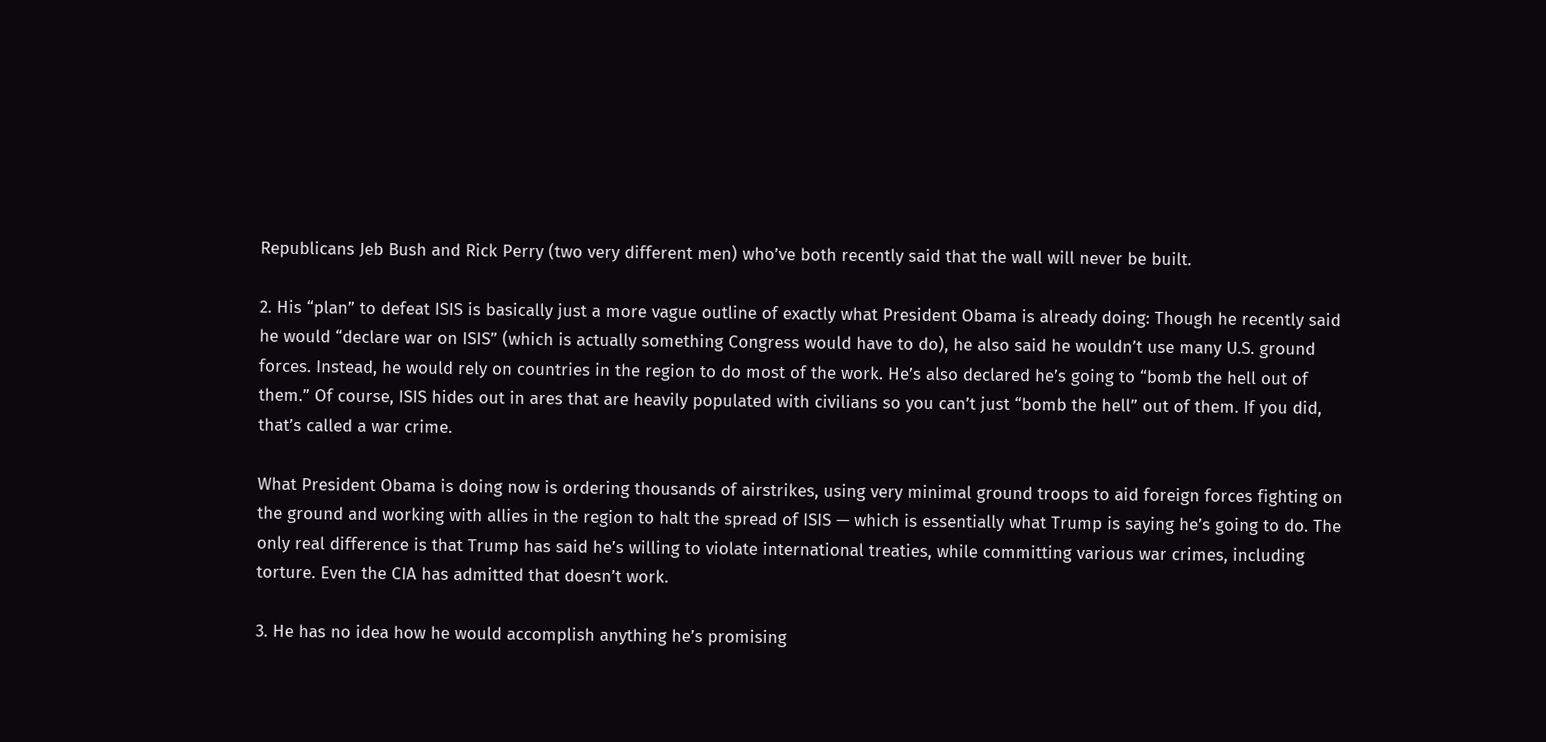Republicans Jeb Bush and Rick Perry (two very different men) who’ve both recently said that the wall will never be built.

2. His “plan” to defeat ISIS is basically just a more vague outline of exactly what President Obama is already doing: Though he recently said he would “declare war on ISIS” (which is actually something Congress would have to do), he also said he wouldn’t use many U.S. ground forces. Instead, he would rely on countries in the region to do most of the work. He’s also declared he’s going to “bomb the hell out of them.” Of course, ISIS hides out in ares that are heavily populated with civilians so you can’t just “bomb the hell” out of them. If you did, that’s called a war crime.

What President Obama is doing now is ordering thousands of airstrikes, using very minimal ground troops to aid foreign forces fighting on the ground and working with allies in the region to halt the spread of ISIS — which is essentially what Trump is saying he’s going to do. The only real difference is that Trump has said he’s willing to violate international treaties, while committing various war crimes, including torture. Even the CIA has admitted that doesn’t work.

3. He has no idea how he would accomplish anything he’s promising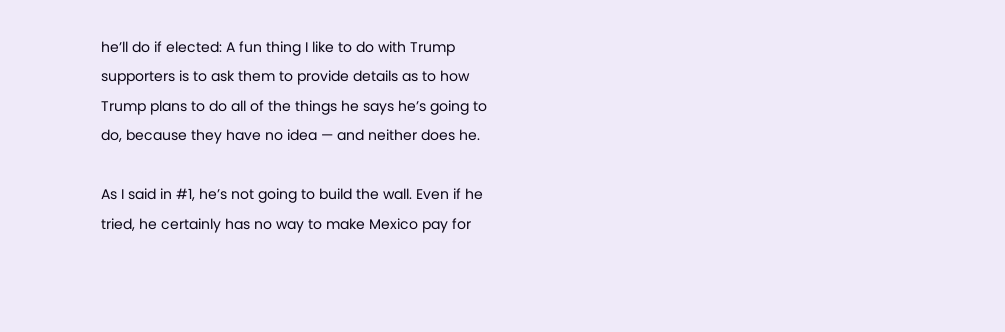he’ll do if elected: A fun thing I like to do with Trump supporters is to ask them to provide details as to how Trump plans to do all of the things he says he’s going to do, because they have no idea — and neither does he.

As I said in #1, he’s not going to build the wall. Even if he tried, he certainly has no way to make Mexico pay for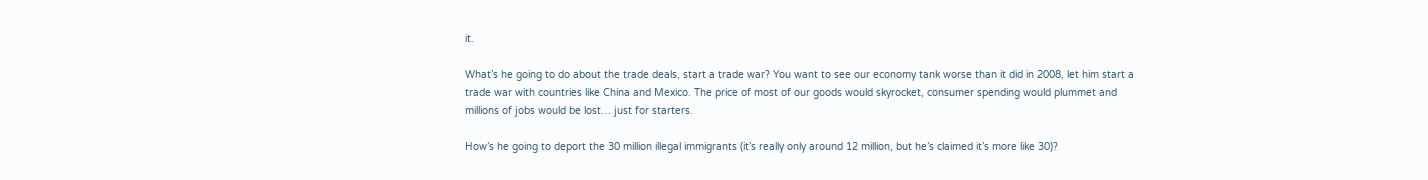it.

What’s he going to do about the trade deals, start a trade war? You want to see our economy tank worse than it did in 2008, let him start a trade war with countries like China and Mexico. The price of most of our goods would skyrocket, consumer spending would plummet and millions of jobs would be lost… just for starters.

How’s he going to deport the 30 million illegal immigrants (it’s really only around 12 million, but he’s claimed it’s more like 30)?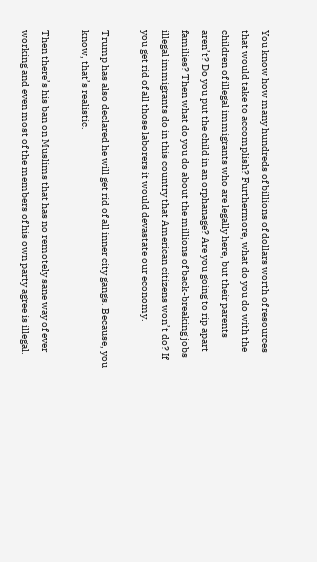You know how many hundreds of billions of dollars worth of resources that would take to accomplish? Furthermore, what do you do with the children of illegal immigrants who are legally here, but their parents aren’t? Do you put the child in an orphanage? Are you going to rip apart families? Then what do you do about the millions of back-breaking jobs illegal immigrants do in this country that American citizens won’t do? If you get rid of all those laborers it would devastate our economy.

Trump has also declared he will get rid of all inner city gangs. Because, you know, that’s realistic.

Then there’s his ban on Muslims that has no remotely sane way of ever working and even most of the members of his own party agree is illegal.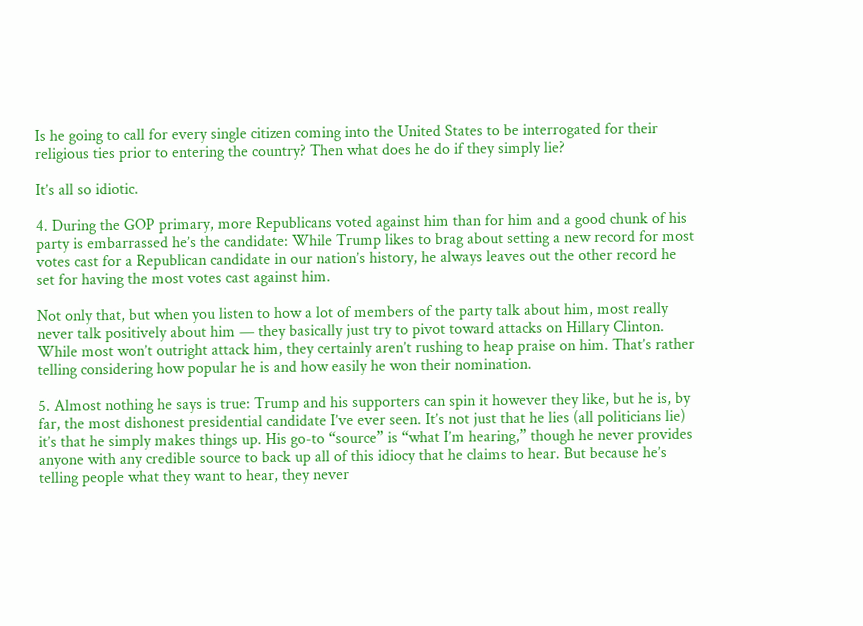Is he going to call for every single citizen coming into the United States to be interrogated for their religious ties prior to entering the country? Then what does he do if they simply lie?

It’s all so idiotic.

4. During the GOP primary, more Republicans voted against him than for him and a good chunk of his party is embarrassed he’s the candidate: While Trump likes to brag about setting a new record for most votes cast for a Republican candidate in our nation’s history, he always leaves out the other record he set for having the most votes cast against him.

Not only that, but when you listen to how a lot of members of the party talk about him, most really never talk positively about him — they basically just try to pivot toward attacks on Hillary Clinton. While most won’t outright attack him, they certainly aren’t rushing to heap praise on him. That’s rather telling considering how popular he is and how easily he won their nomination.

5. Almost nothing he says is true: Trump and his supporters can spin it however they like, but he is, by far, the most dishonest presidential candidate I’ve ever seen. It’s not just that he lies (all politicians lie) it’s that he simply makes things up. His go-to “source” is “what I’m hearing,” though he never provides anyone with any credible source to back up all of this idiocy that he claims to hear. But because he’s telling people what they want to hear, they never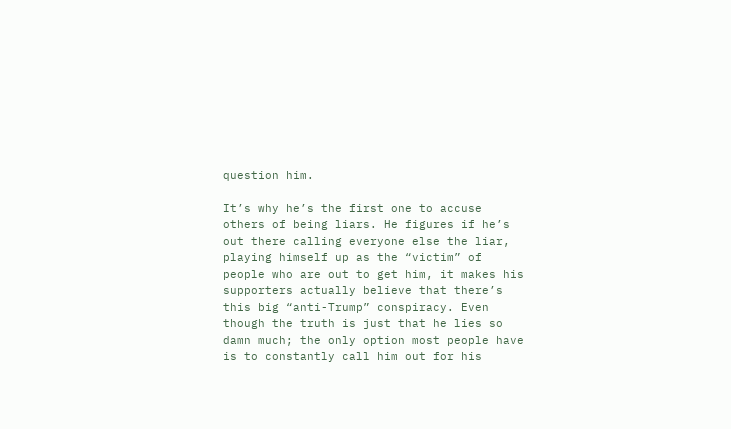question him.

It’s why he’s the first one to accuse others of being liars. He figures if he’s out there calling everyone else the liar, playing himself up as the “victim” of people who are out to get him, it makes his supporters actually believe that there’s this big “anti-Trump” conspiracy. Even though the truth is just that he lies so damn much; the only option most people have is to constantly call him out for his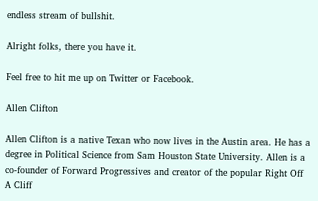endless stream of bullshit.

Alright folks, there you have it.

Feel free to hit me up on Twitter or Facebook.

Allen Clifton

Allen Clifton is a native Texan who now lives in the Austin area. He has a degree in Political Science from Sam Houston State University. Allen is a co-founder of Forward Progressives and creator of the popular Right Off A Cliff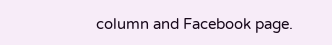column and Facebook page.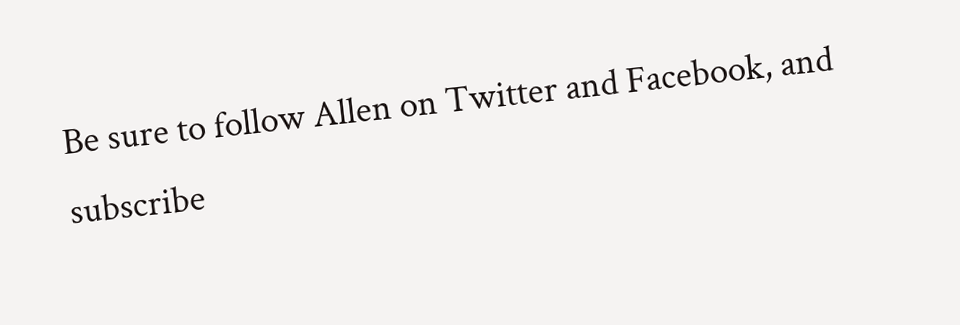Be sure to follow Allen on Twitter and Facebook, and subscribe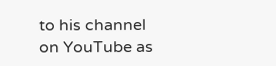to his channel on YouTube as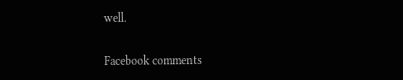well.


Facebook comments